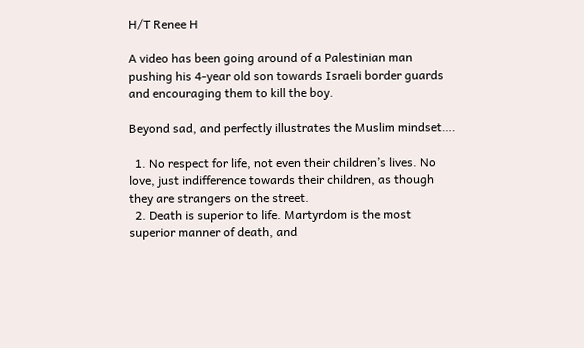H/T Renee H

A video has been going around of a Palestinian man pushing his 4-year old son towards Israeli border guards and encouraging them to kill the boy.

Beyond sad, and perfectly illustrates the Muslim mindset….

  1. No respect for life, not even their children’s lives. No love, just indifference towards their children, as though they are strangers on the street.
  2. Death is superior to life. Martyrdom is the most superior manner of death, and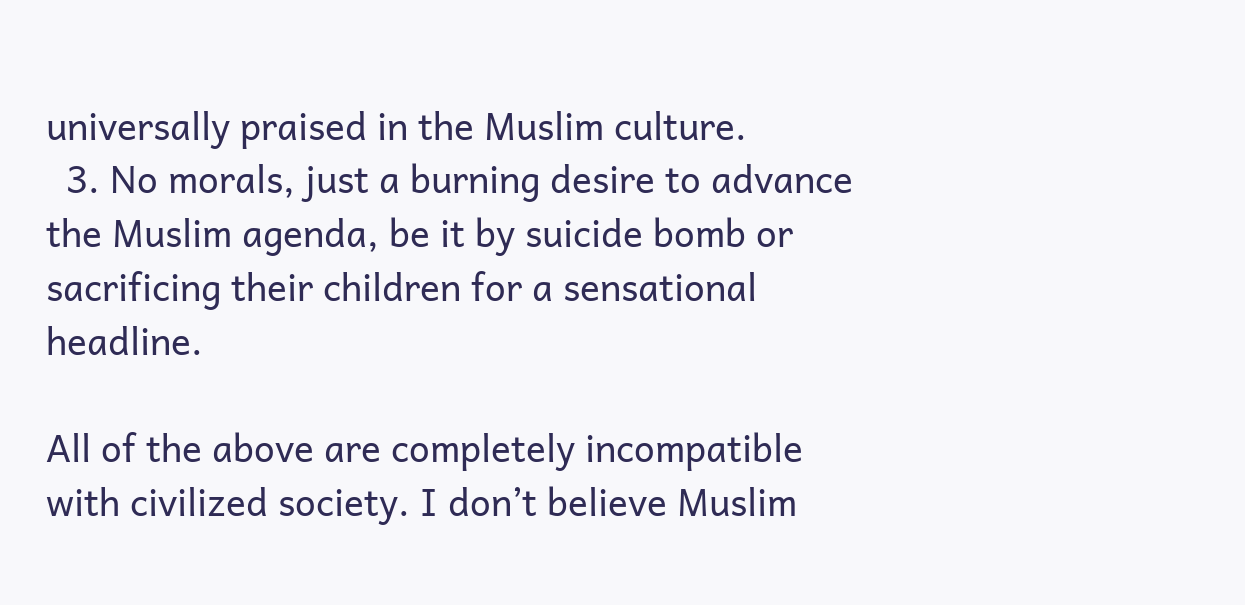universally praised in the Muslim culture.
  3. No morals, just a burning desire to advance the Muslim agenda, be it by suicide bomb or sacrificing their children for a sensational headline.

All of the above are completely incompatible with civilized society. I don’t believe Muslim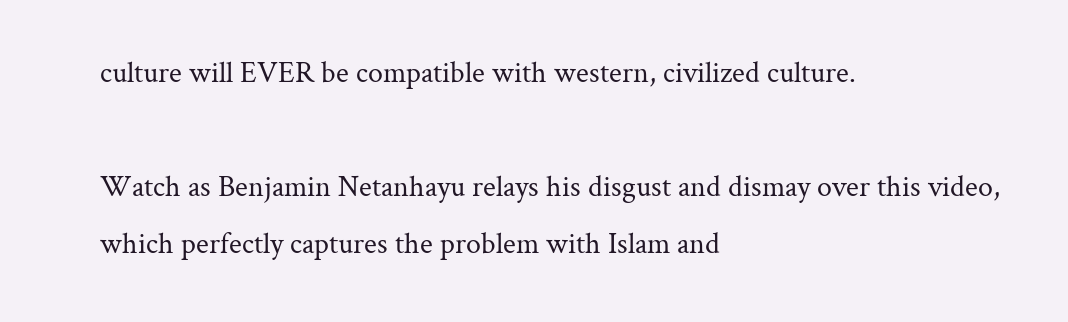culture will EVER be compatible with western, civilized culture.

Watch as Benjamin Netanhayu relays his disgust and dismay over this video, which perfectly captures the problem with Islam and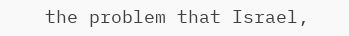the problem that Israel,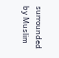surrounded by Muslim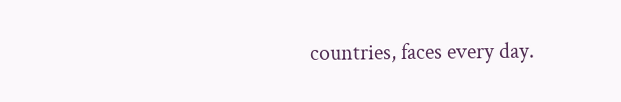countries, faces every day.